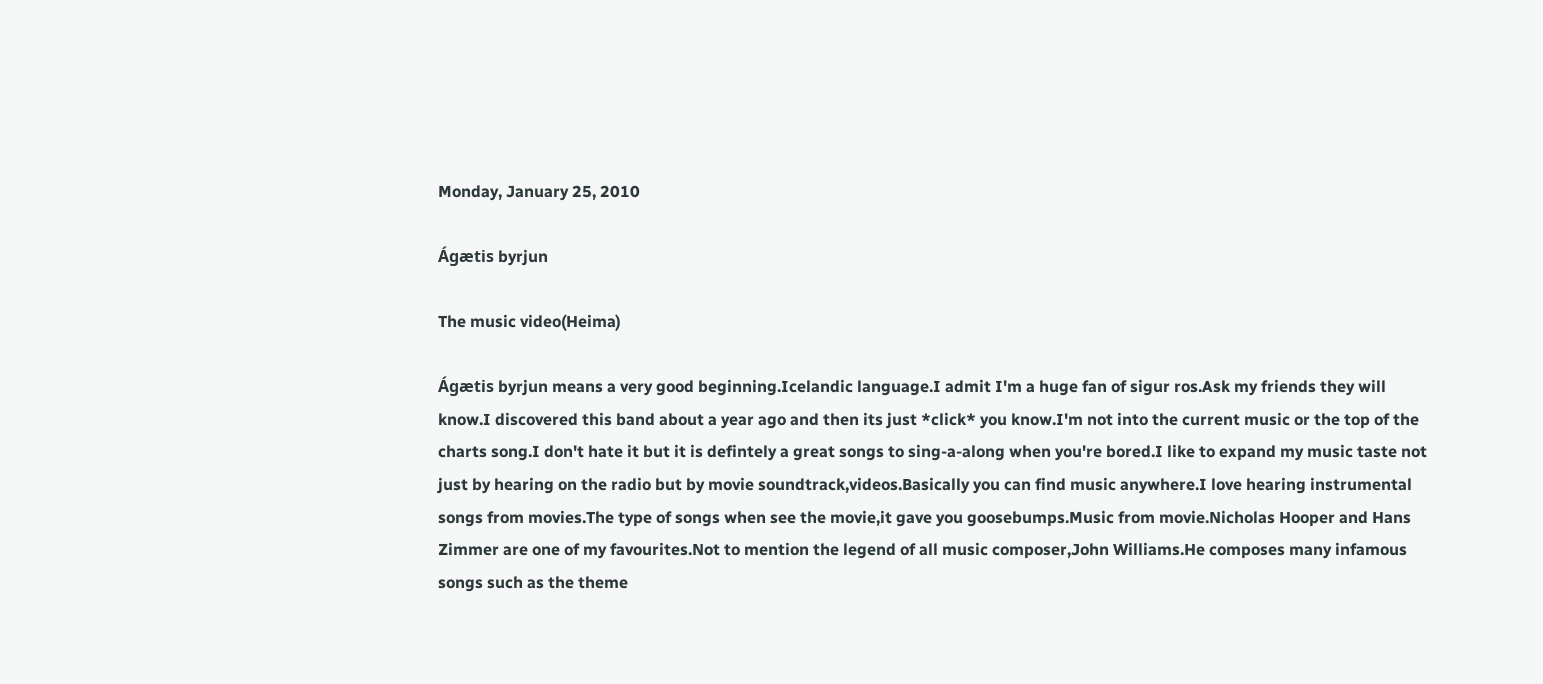Monday, January 25, 2010

Ágætis byrjun

The music video(Heima)

Ágætis byrjun means a very good beginning.Icelandic language.I admit I'm a huge fan of sigur ros.Ask my friends they will know.I discovered this band about a year ago and then its just *click* you know.I'm not into the current music or the top of the charts song.I don't hate it but it is defintely a great songs to sing-a-along when you're bored.I like to expand my music taste not just by hearing on the radio but by movie soundtrack,videos.Basically you can find music anywhere.I love hearing instrumental songs from movies.The type of songs when see the movie,it gave you goosebumps.Music from movie.Nicholas Hooper and Hans Zimmer are one of my favourites.Not to mention the legend of all music composer,John Williams.He composes many infamous songs such as the theme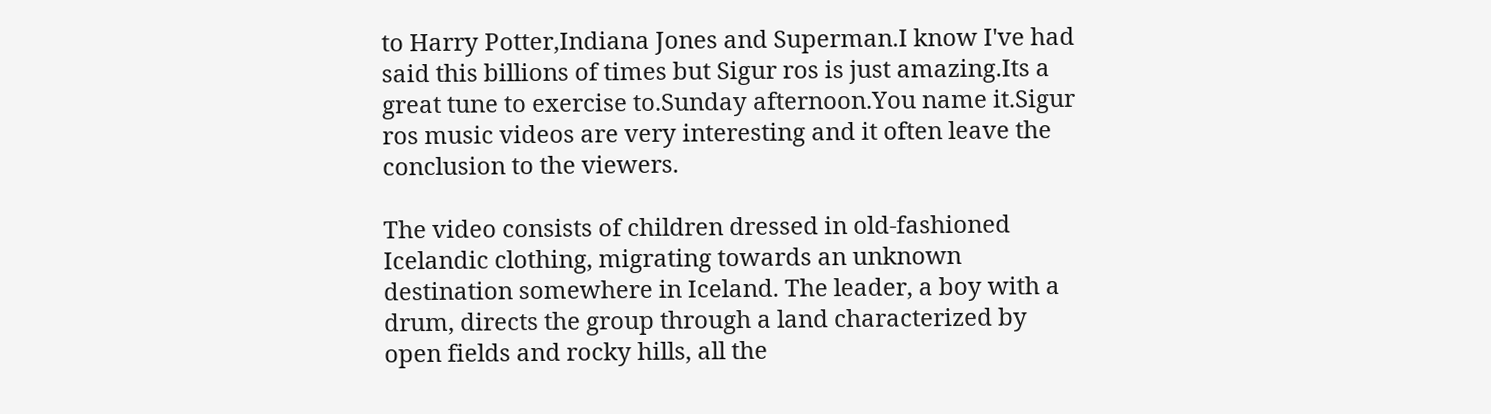to Harry Potter,Indiana Jones and Superman.I know I've had said this billions of times but Sigur ros is just amazing.Its a great tune to exercise to.Sunday afternoon.You name it.Sigur ros music videos are very interesting and it often leave the conclusion to the viewers.

The video consists of children dressed in old-fashioned Icelandic clothing, migrating towards an unknown destination somewhere in Iceland. The leader, a boy with a drum, directs the group through a land characterized by open fields and rocky hills, all the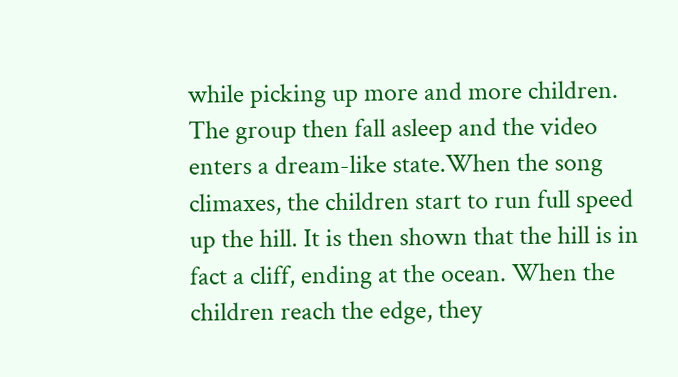while picking up more and more children. The group then fall asleep and the video enters a dream-like state.When the song climaxes, the children start to run full speed up the hill. It is then shown that the hill is in fact a cliff, ending at the ocean. When the children reach the edge, they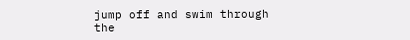jump off and swim through the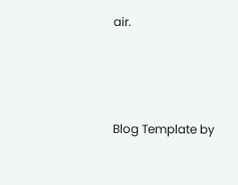air.



Blog Template by